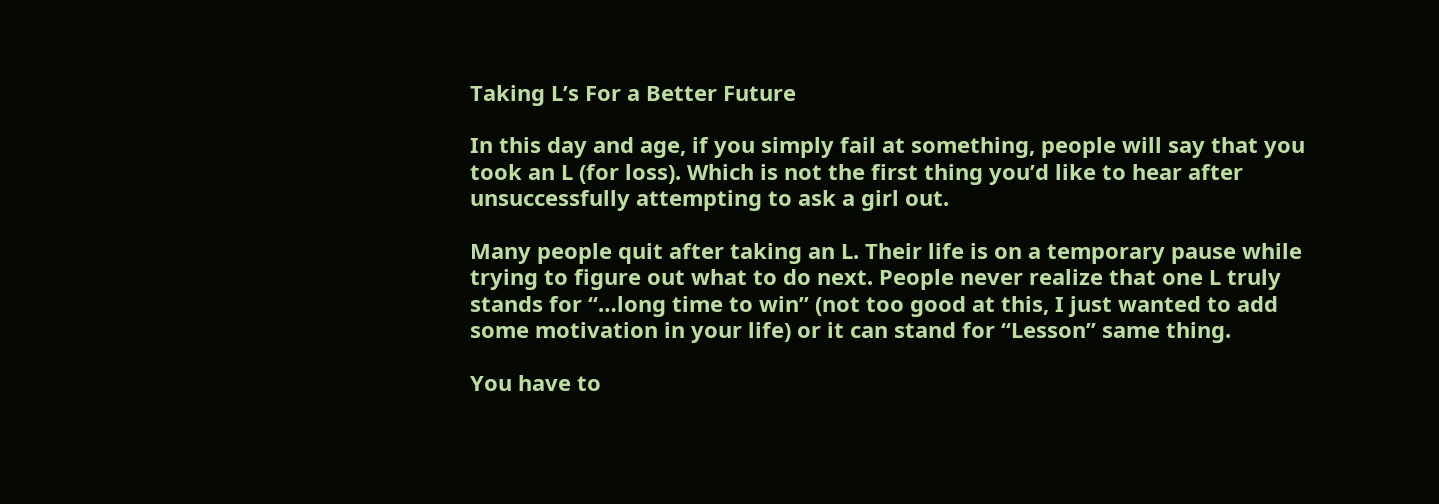Taking L’s For a Better Future

In this day and age, if you simply fail at something, people will say that you took an L (for loss). Which is not the first thing you’d like to hear after unsuccessfully attempting to ask a girl out.

Many people quit after taking an L. Their life is on a temporary pause while trying to figure out what to do next. People never realize that one L truly stands for “…long time to win” (not too good at this, I just wanted to add some motivation in your life) or it can stand for “Lesson” same thing.

You have to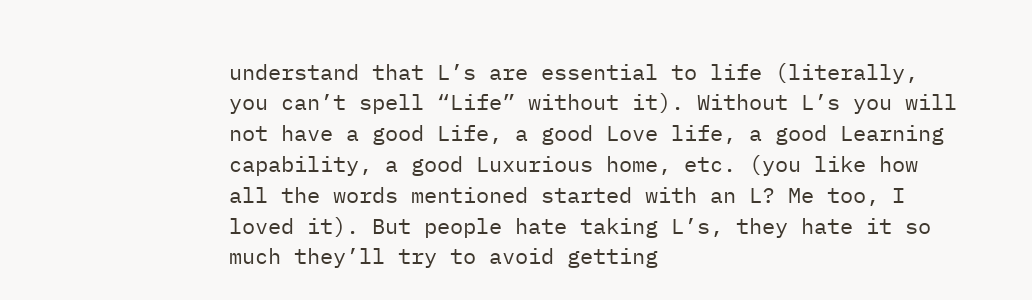understand that L’s are essential to life (literally, you can’t spell “Life” without it). Without L’s you will not have a good Life, a good Love life, a good Learning capability, a good Luxurious home, etc. (you like how all the words mentioned started with an L? Me too, I loved it). But people hate taking L’s, they hate it so much they’ll try to avoid getting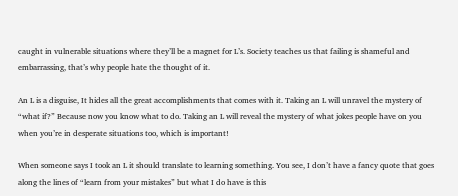caught in vulnerable situations where they’ll be a magnet for L’s. Society teaches us that failing is shameful and embarrassing, that’s why people hate the thought of it.

An L is a disguise, It hides all the great accomplishments that comes with it. Taking an L will unravel the mystery of “what if?” Because now you know what to do. Taking an L will reveal the mystery of what jokes people have on you when you’re in desperate situations too, which is important!

When someone says I took an L it should translate to learning something. You see, I don’t have a fancy quote that goes along the lines of “learn from your mistakes” but what I do have is this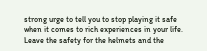strong urge to tell you to stop playing it safe when it comes to rich experiences in your life. Leave the safety for the helmets and the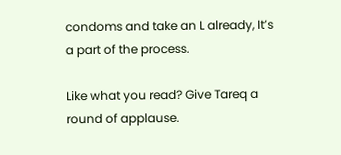condoms and take an L already, It’s a part of the process.

Like what you read? Give Tareq a round of applause.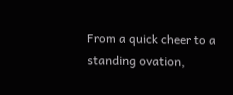From a quick cheer to a standing ovation,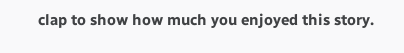clap to show how much you enjoyed this story.